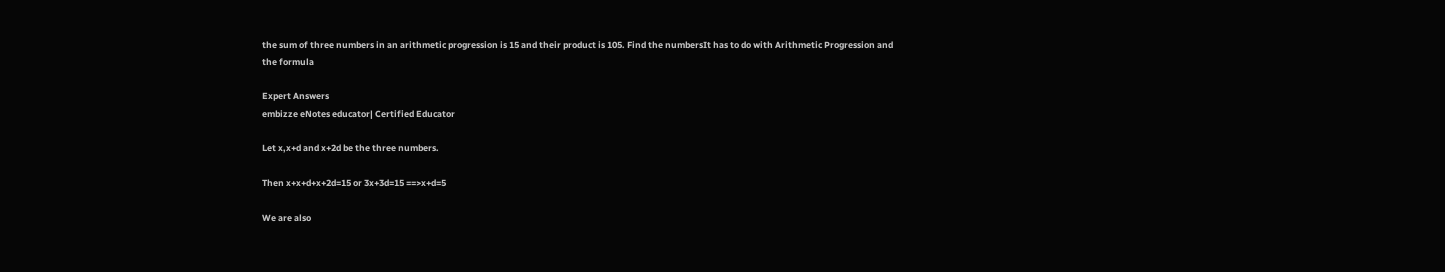the sum of three numbers in an arithmetic progression is 15 and their product is 105. Find the numbersIt has to do with Arithmetic Progression and the formula

Expert Answers
embizze eNotes educator| Certified Educator

Let x,x+d and x+2d be the three numbers.

Then x+x+d+x+2d=15 or 3x+3d=15 ==>x+d=5

We are also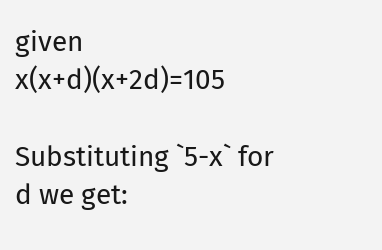given x(x+d)(x+2d)=105

Substituting `5-x` for d we get: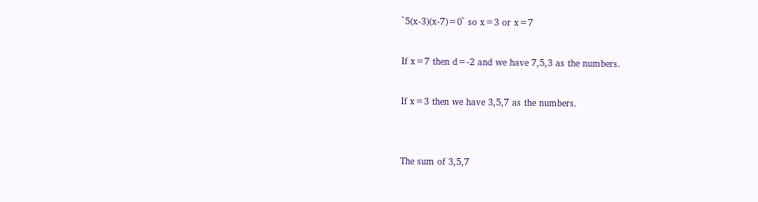`5(x-3)(x-7)=0` so x=3 or x=7

If x=7 then d=-2 and we have 7,5,3 as the numbers.

If x=3 then we have 3,5,7 as the numbers.


The sum of 3,5,7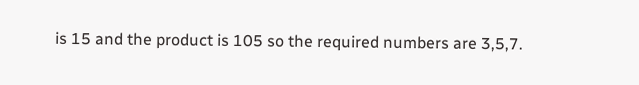is 15 and the product is 105 so the required numbers are 3,5,7.